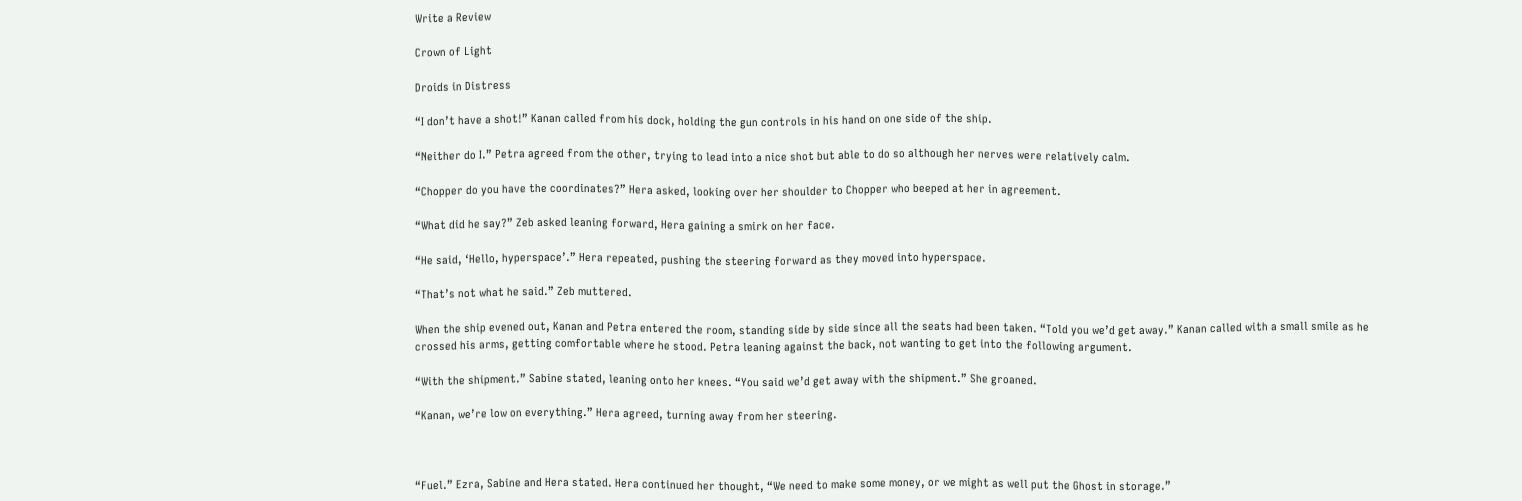Write a Review

Crown of Light

Droids in Distress

“I don’t have a shot!” Kanan called from his dock, holding the gun controls in his hand on one side of the ship.

“Neither do I.” Petra agreed from the other, trying to lead into a nice shot but able to do so although her nerves were relatively calm.

“Chopper do you have the coordinates?” Hera asked, looking over her shoulder to Chopper who beeped at her in agreement.

“What did he say?” Zeb asked leaning forward, Hera gaining a smirk on her face.

“He said, ‘Hello, hyperspace’.” Hera repeated, pushing the steering forward as they moved into hyperspace.

“That’s not what he said.” Zeb muttered.

When the ship evened out, Kanan and Petra entered the room, standing side by side since all the seats had been taken. “Told you we’d get away.” Kanan called with a small smile as he crossed his arms, getting comfortable where he stood. Petra leaning against the back, not wanting to get into the following argument.

“With the shipment.” Sabine stated, leaning onto her knees. “You said we’d get away with the shipment.” She groaned.

“Kanan, we’re low on everything.” Hera agreed, turning away from her steering.



“Fuel.” Ezra, Sabine and Hera stated. Hera continued her thought, “We need to make some money, or we might as well put the Ghost in storage.”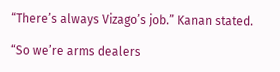“There’s always Vizago’s job.” Kanan stated.

“So we’re arms dealers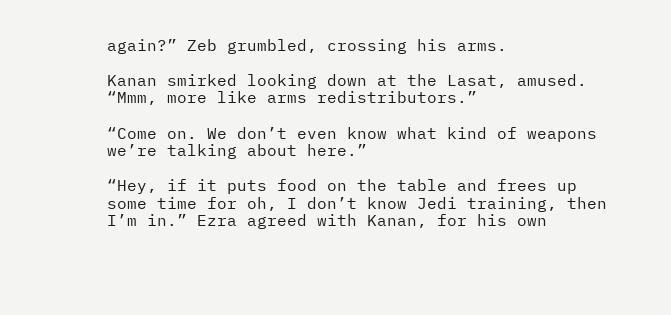again?” Zeb grumbled, crossing his arms.

Kanan smirked looking down at the Lasat, amused. “Mmm, more like arms redistributors.”

“Come on. We don’t even know what kind of weapons we’re talking about here.”

“Hey, if it puts food on the table and frees up some time for oh, I don’t know Jedi training, then I’m in.” Ezra agreed with Kanan, for his own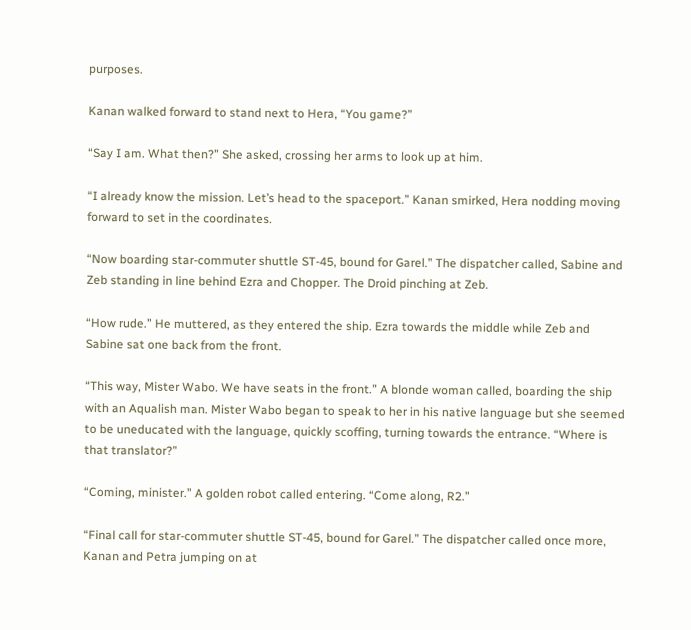purposes.

Kanan walked forward to stand next to Hera, “You game?”

“Say I am. What then?” She asked, crossing her arms to look up at him.

“I already know the mission. Let’s head to the spaceport.” Kanan smirked, Hera nodding moving forward to set in the coordinates.

“Now boarding star-commuter shuttle ST-45, bound for Garel.” The dispatcher called, Sabine and Zeb standing in line behind Ezra and Chopper. The Droid pinching at Zeb.

“How rude.” He muttered, as they entered the ship. Ezra towards the middle while Zeb and Sabine sat one back from the front.

“This way, Mister Wabo. We have seats in the front.” A blonde woman called, boarding the ship with an Aqualish man. Mister Wabo began to speak to her in his native language but she seemed to be uneducated with the language, quickly scoffing, turning towards the entrance. “Where is that translator?”

“Coming, minister.” A golden robot called entering. “Come along, R2.”

“Final call for star-commuter shuttle ST-45, bound for Garel.” The dispatcher called once more, Kanan and Petra jumping on at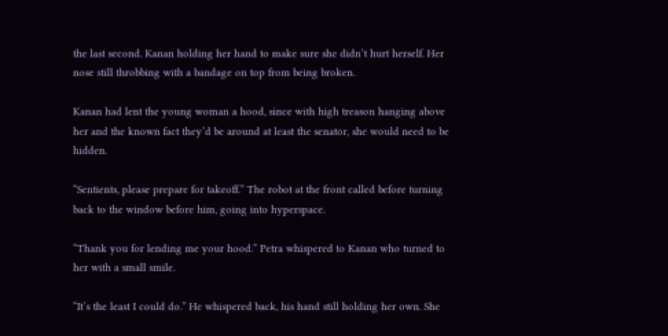the last second. Kanan holding her hand to make sure she didn’t hurt herself. Her nose still throbbing with a bandage on top from being broken.

Kanan had lent the young woman a hood, since with high treason hanging above her and the known fact they’d be around at least the senator, she would need to be hidden.

“Sentients, please prepare for takeoff.” The robot at the front called before turning back to the window before him, going into hyperspace.

“Thank you for lending me your hood.” Petra whispered to Kanan who turned to her with a small smile.

“It’s the least I could do.” He whispered back, his hand still holding her own. She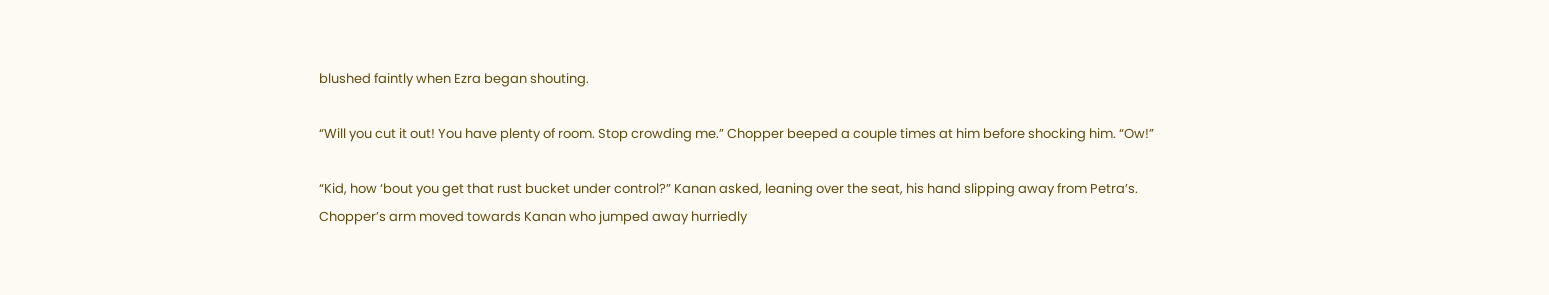blushed faintly when Ezra began shouting.

“Will you cut it out! You have plenty of room. Stop crowding me.” Chopper beeped a couple times at him before shocking him. “Ow!”

“Kid, how ‘bout you get that rust bucket under control?” Kanan asked, leaning over the seat, his hand slipping away from Petra’s. Chopper’s arm moved towards Kanan who jumped away hurriedly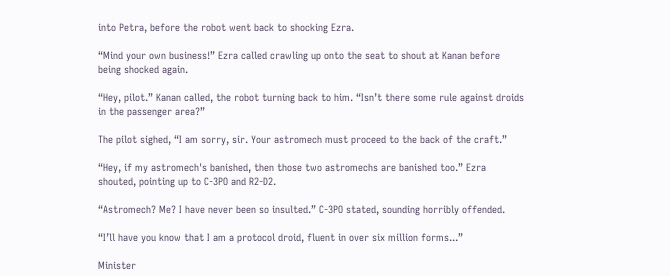into Petra, before the robot went back to shocking Ezra.

“Mind your own business!” Ezra called crawling up onto the seat to shout at Kanan before being shocked again.

“Hey, pilot.” Kanan called, the robot turning back to him. “Isn’t there some rule against droids in the passenger area?”

The pilot sighed, “I am sorry, sir. Your astromech must proceed to the back of the craft.”

“Hey, if my astromech's banished, then those two astromechs are banished too.” Ezra shouted, pointing up to C-3PO and R2-D2.

“Astromech? Me? I have never been so insulted.” C-3PO stated, sounding horribly offended.

“I’ll have you know that I am a protocol droid, fluent in over six million forms...”

Minister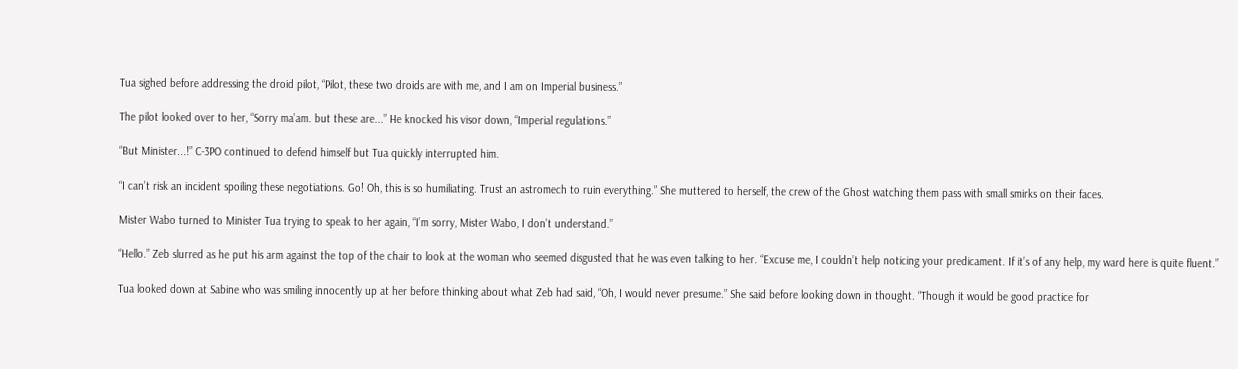Tua sighed before addressing the droid pilot, “Pilot, these two droids are with me, and I am on Imperial business.”

The pilot looked over to her, “Sorry ma’am. but these are...” He knocked his visor down, “Imperial regulations.”

“But Minister...!” C-3PO continued to defend himself but Tua quickly interrupted him.

“I can’t risk an incident spoiling these negotiations. Go! Oh, this is so humiliating. Trust an astromech to ruin everything.” She muttered to herself, the crew of the Ghost watching them pass with small smirks on their faces.

Mister Wabo turned to Minister Tua trying to speak to her again, “I’m sorry, Mister Wabo, I don’t understand.”

“Hello.” Zeb slurred as he put his arm against the top of the chair to look at the woman who seemed disgusted that he was even talking to her. “Excuse me, I couldn’t help noticing your predicament. If it’s of any help, my ward here is quite fluent.”

Tua looked down at Sabine who was smiling innocently up at her before thinking about what Zeb had said, “Oh, I would never presume.” She said before looking down in thought. “Though it would be good practice for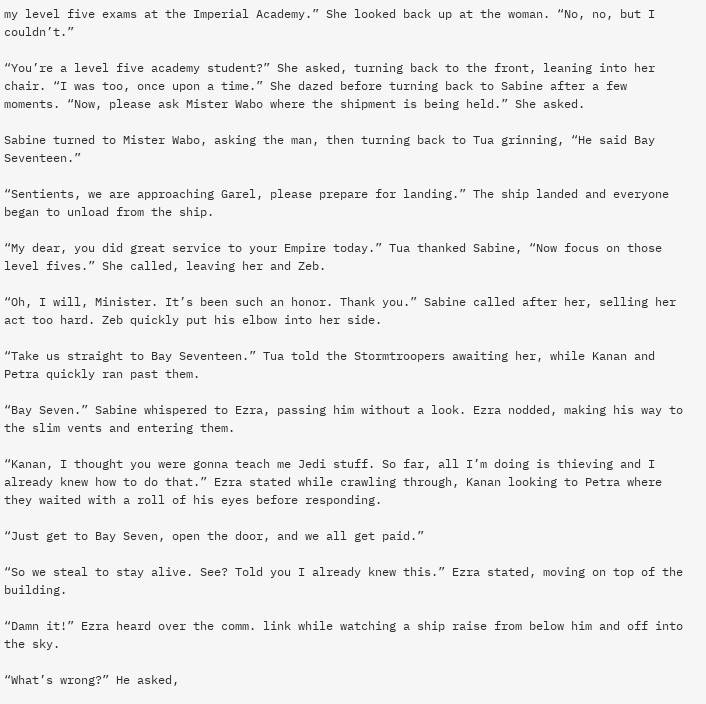my level five exams at the Imperial Academy.” She looked back up at the woman. “No, no, but I couldn’t.”

“You’re a level five academy student?” She asked, turning back to the front, leaning into her chair. “I was too, once upon a time.” She dazed before turning back to Sabine after a few moments. “Now, please ask Mister Wabo where the shipment is being held.” She asked.

Sabine turned to Mister Wabo, asking the man, then turning back to Tua grinning, “He said Bay Seventeen.”

“Sentients, we are approaching Garel, please prepare for landing.” The ship landed and everyone began to unload from the ship.

“My dear, you did great service to your Empire today.” Tua thanked Sabine, “Now focus on those level fives.” She called, leaving her and Zeb.

“Oh, I will, Minister. It’s been such an honor. Thank you.” Sabine called after her, selling her act too hard. Zeb quickly put his elbow into her side.

“Take us straight to Bay Seventeen.” Tua told the Stormtroopers awaiting her, while Kanan and Petra quickly ran past them.

“Bay Seven.” Sabine whispered to Ezra, passing him without a look. Ezra nodded, making his way to the slim vents and entering them.

“Kanan, I thought you were gonna teach me Jedi stuff. So far, all I’m doing is thieving and I already knew how to do that.” Ezra stated while crawling through, Kanan looking to Petra where they waited with a roll of his eyes before responding.

“Just get to Bay Seven, open the door, and we all get paid.”

“So we steal to stay alive. See? Told you I already knew this.” Ezra stated, moving on top of the building.

“Damn it!” Ezra heard over the comm. link while watching a ship raise from below him and off into the sky.

“What’s wrong?” He asked,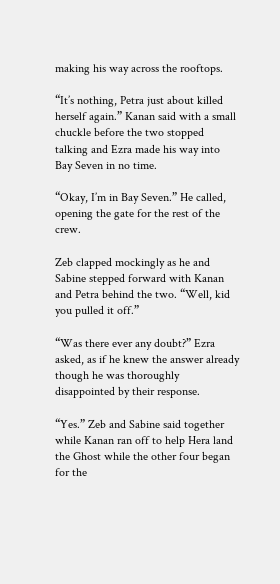making his way across the rooftops.

“It’s nothing, Petra just about killed herself again.” Kanan said with a small chuckle before the two stopped talking and Ezra made his way into Bay Seven in no time.

“Okay, I’m in Bay Seven.” He called, opening the gate for the rest of the crew.

Zeb clapped mockingly as he and Sabine stepped forward with Kanan and Petra behind the two. “Well, kid you pulled it off.”

“Was there ever any doubt?” Ezra asked, as if he knew the answer already though he was thoroughly disappointed by their response.

“Yes.” Zeb and Sabine said together while Kanan ran off to help Hera land the Ghost while the other four began for the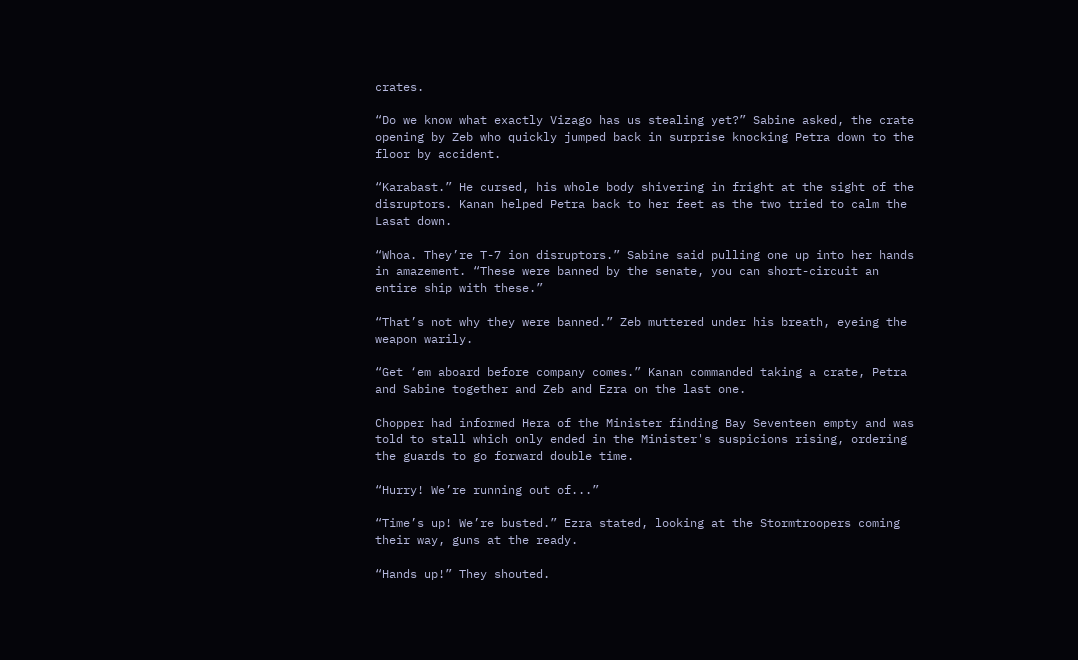crates.

“Do we know what exactly Vizago has us stealing yet?” Sabine asked, the crate opening by Zeb who quickly jumped back in surprise knocking Petra down to the floor by accident.

“Karabast.” He cursed, his whole body shivering in fright at the sight of the disruptors. Kanan helped Petra back to her feet as the two tried to calm the Lasat down.

“Whoa. They’re T-7 ion disruptors.” Sabine said pulling one up into her hands in amazement. “These were banned by the senate, you can short-circuit an entire ship with these.”

“That’s not why they were banned.” Zeb muttered under his breath, eyeing the weapon warily.

“Get ‘em aboard before company comes.” Kanan commanded taking a crate, Petra and Sabine together and Zeb and Ezra on the last one.

Chopper had informed Hera of the Minister finding Bay Seventeen empty and was told to stall which only ended in the Minister's suspicions rising, ordering the guards to go forward double time.

“Hurry! We’re running out of...”

“Time’s up! We’re busted.” Ezra stated, looking at the Stormtroopers coming their way, guns at the ready.

“Hands up!” They shouted.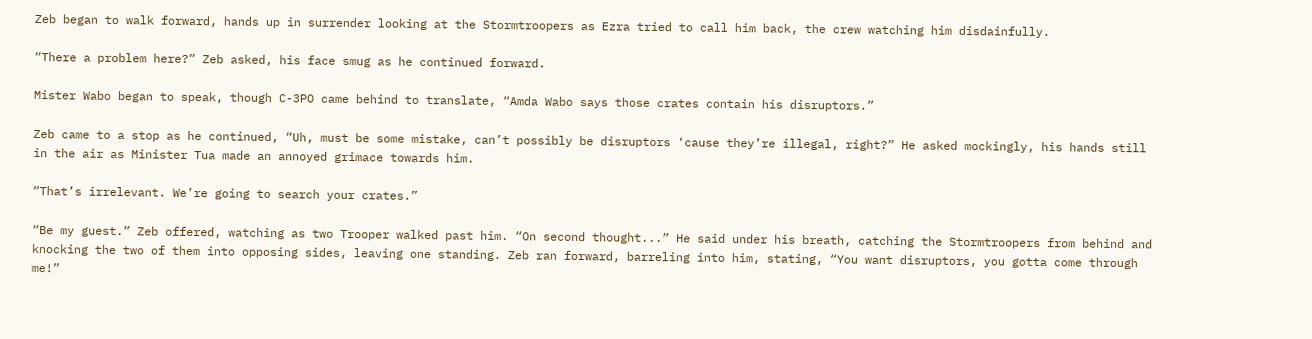Zeb began to walk forward, hands up in surrender looking at the Stormtroopers as Ezra tried to call him back, the crew watching him disdainfully.

“There a problem here?” Zeb asked, his face smug as he continued forward.

Mister Wabo began to speak, though C-3PO came behind to translate, “Amda Wabo says those crates contain his disruptors.”

Zeb came to a stop as he continued, “Uh, must be some mistake, can’t possibly be disruptors ‘cause they’re illegal, right?” He asked mockingly, his hands still in the air as Minister Tua made an annoyed grimace towards him.

“That’s irrelevant. We’re going to search your crates.”

“Be my guest.” Zeb offered, watching as two Trooper walked past him. “On second thought...” He said under his breath, catching the Stormtroopers from behind and knocking the two of them into opposing sides, leaving one standing. Zeb ran forward, barreling into him, stating, “You want disruptors, you gotta come through me!”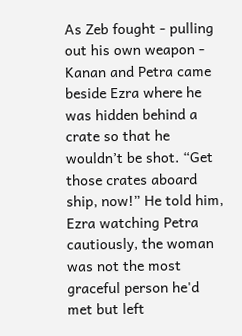As Zeb fought - pulling out his own weapon - Kanan and Petra came beside Ezra where he was hidden behind a crate so that he wouldn’t be shot. “Get those crates aboard ship, now!” He told him, Ezra watching Petra cautiously, the woman was not the most graceful person he'd met but left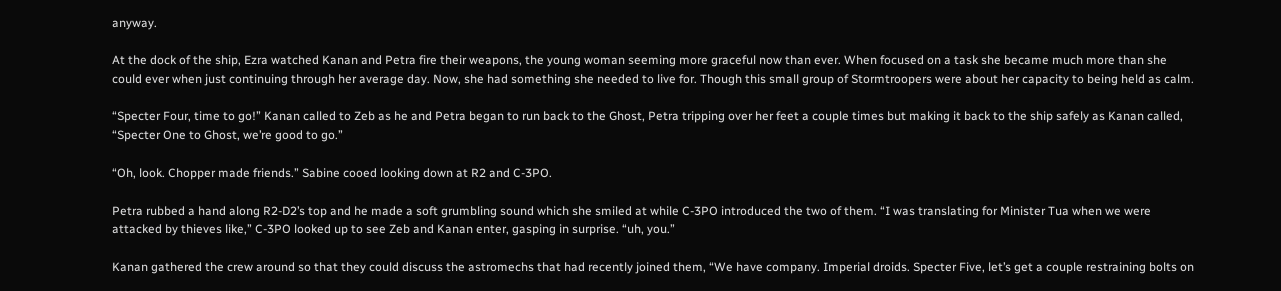anyway.

At the dock of the ship, Ezra watched Kanan and Petra fire their weapons, the young woman seeming more graceful now than ever. When focused on a task she became much more than she could ever when just continuing through her average day. Now, she had something she needed to live for. Though this small group of Stormtroopers were about her capacity to being held as calm.

“Specter Four, time to go!” Kanan called to Zeb as he and Petra began to run back to the Ghost, Petra tripping over her feet a couple times but making it back to the ship safely as Kanan called, “Specter One to Ghost, we’re good to go.”

“Oh, look. Chopper made friends.” Sabine cooed looking down at R2 and C-3PO.

Petra rubbed a hand along R2-D2’s top and he made a soft grumbling sound which she smiled at while C-3PO introduced the two of them. “I was translating for Minister Tua when we were attacked by thieves like,” C-3PO looked up to see Zeb and Kanan enter, gasping in surprise. “uh, you.”

Kanan gathered the crew around so that they could discuss the astromechs that had recently joined them, “We have company. Imperial droids. Specter Five, let’s get a couple restraining bolts on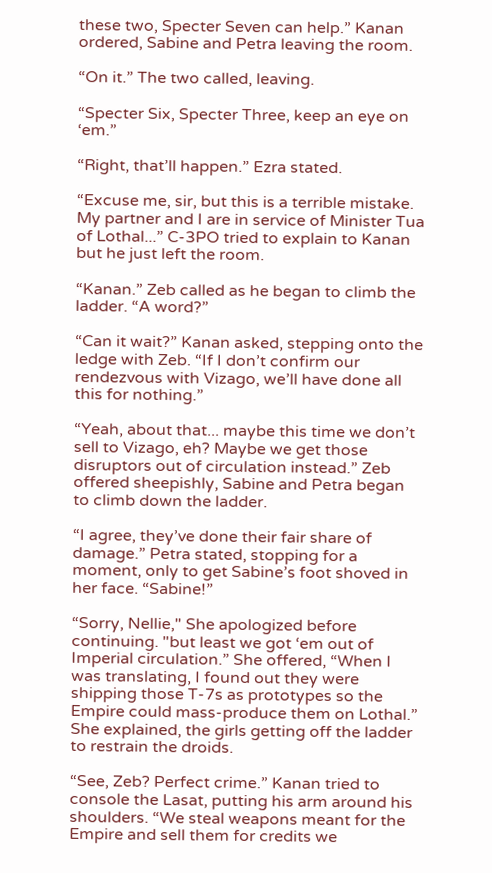these two, Specter Seven can help.” Kanan ordered, Sabine and Petra leaving the room.

“On it.” The two called, leaving.

“Specter Six, Specter Three, keep an eye on ‘em.”

“Right, that’ll happen.” Ezra stated.

“Excuse me, sir, but this is a terrible mistake. My partner and I are in service of Minister Tua of Lothal...” C-3PO tried to explain to Kanan but he just left the room.

“Kanan.” Zeb called as he began to climb the ladder. “A word?”

“Can it wait?” Kanan asked, stepping onto the ledge with Zeb. “If I don’t confirm our rendezvous with Vizago, we’ll have done all this for nothing.”

“Yeah, about that... maybe this time we don’t sell to Vizago, eh? Maybe we get those disruptors out of circulation instead.” Zeb offered sheepishly, Sabine and Petra began to climb down the ladder.

“I agree, they’ve done their fair share of damage.” Petra stated, stopping for a moment, only to get Sabine’s foot shoved in her face. “Sabine!”

“Sorry, Nellie," She apologized before continuing. "but least we got ‘em out of Imperial circulation.” She offered, “When I was translating, I found out they were shipping those T-7s as prototypes so the Empire could mass-produce them on Lothal.” She explained, the girls getting off the ladder to restrain the droids.

“See, Zeb? Perfect crime.” Kanan tried to console the Lasat, putting his arm around his shoulders. “We steal weapons meant for the Empire and sell them for credits we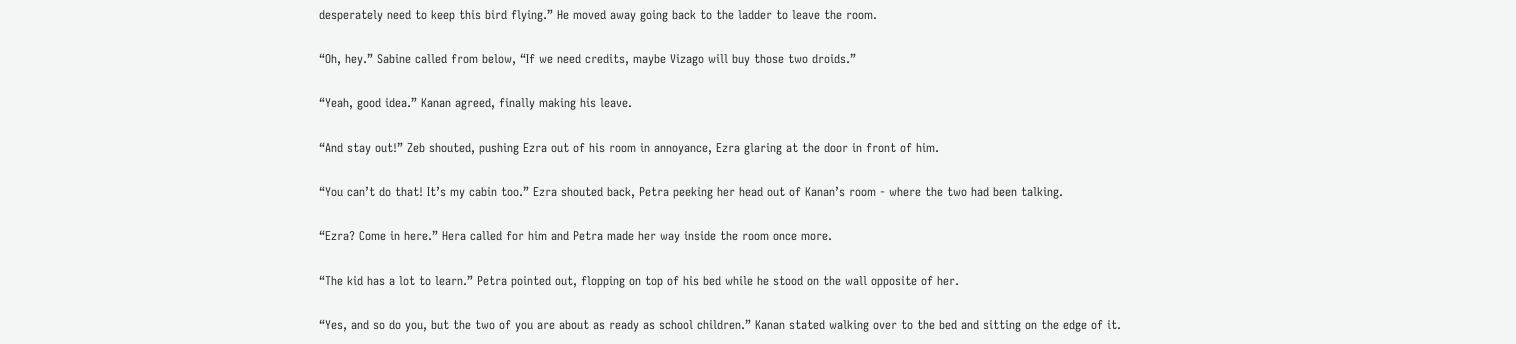desperately need to keep this bird flying.” He moved away going back to the ladder to leave the room.

“Oh, hey.” Sabine called from below, “If we need credits, maybe Vizago will buy those two droids.”

“Yeah, good idea.” Kanan agreed, finally making his leave.

“And stay out!” Zeb shouted, pushing Ezra out of his room in annoyance, Ezra glaring at the door in front of him.

“You can’t do that! It’s my cabin too.” Ezra shouted back, Petra peeking her head out of Kanan’s room - where the two had been talking.

“Ezra? Come in here.” Hera called for him and Petra made her way inside the room once more.

“The kid has a lot to learn.” Petra pointed out, flopping on top of his bed while he stood on the wall opposite of her.

“Yes, and so do you, but the two of you are about as ready as school children.” Kanan stated walking over to the bed and sitting on the edge of it.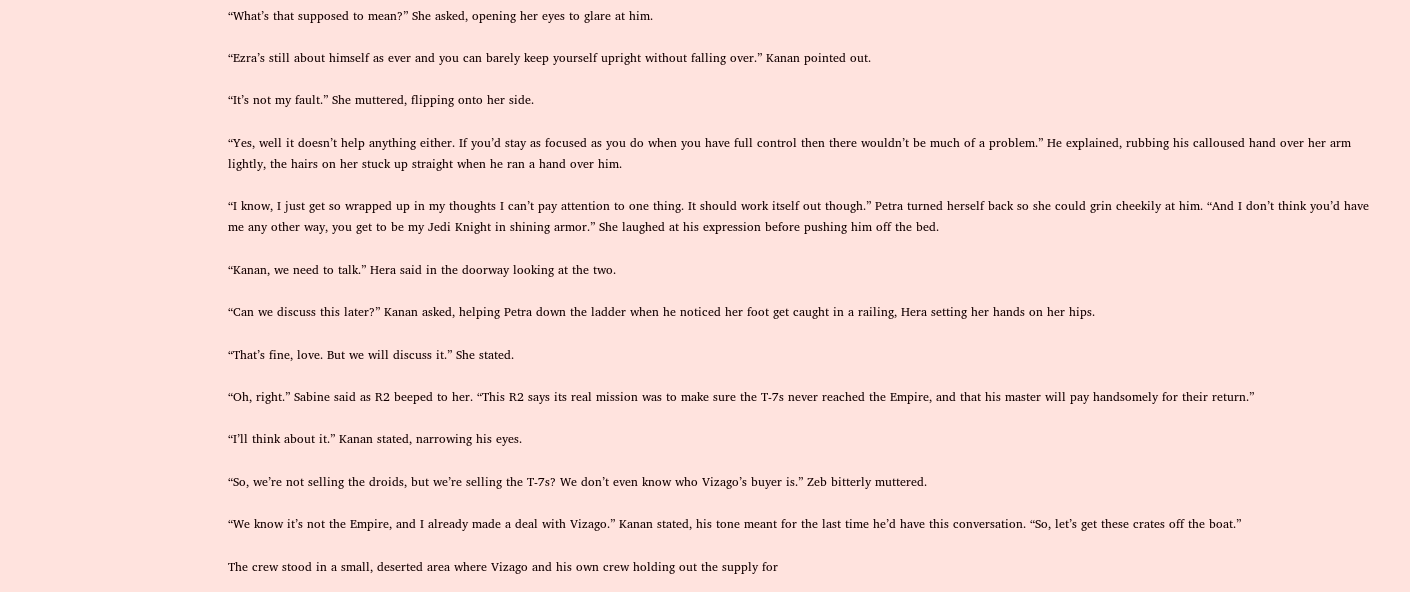“What’s that supposed to mean?” She asked, opening her eyes to glare at him.

“Ezra’s still about himself as ever and you can barely keep yourself upright without falling over.” Kanan pointed out.

“It’s not my fault.” She muttered, flipping onto her side.

“Yes, well it doesn’t help anything either. If you’d stay as focused as you do when you have full control then there wouldn’t be much of a problem.” He explained, rubbing his calloused hand over her arm lightly, the hairs on her stuck up straight when he ran a hand over him.

“I know, I just get so wrapped up in my thoughts I can’t pay attention to one thing. It should work itself out though.” Petra turned herself back so she could grin cheekily at him. “And I don’t think you’d have me any other way, you get to be my Jedi Knight in shining armor.” She laughed at his expression before pushing him off the bed.

“Kanan, we need to talk.” Hera said in the doorway looking at the two.

“Can we discuss this later?” Kanan asked, helping Petra down the ladder when he noticed her foot get caught in a railing, Hera setting her hands on her hips.

“That’s fine, love. But we will discuss it.” She stated.

“Oh, right.” Sabine said as R2 beeped to her. “This R2 says its real mission was to make sure the T-7s never reached the Empire, and that his master will pay handsomely for their return.”

“I’ll think about it.” Kanan stated, narrowing his eyes.

“So, we’re not selling the droids, but we’re selling the T-7s? We don’t even know who Vizago’s buyer is.” Zeb bitterly muttered.

“We know it’s not the Empire, and I already made a deal with Vizago.” Kanan stated, his tone meant for the last time he’d have this conversation. “So, let’s get these crates off the boat.”

The crew stood in a small, deserted area where Vizago and his own crew holding out the supply for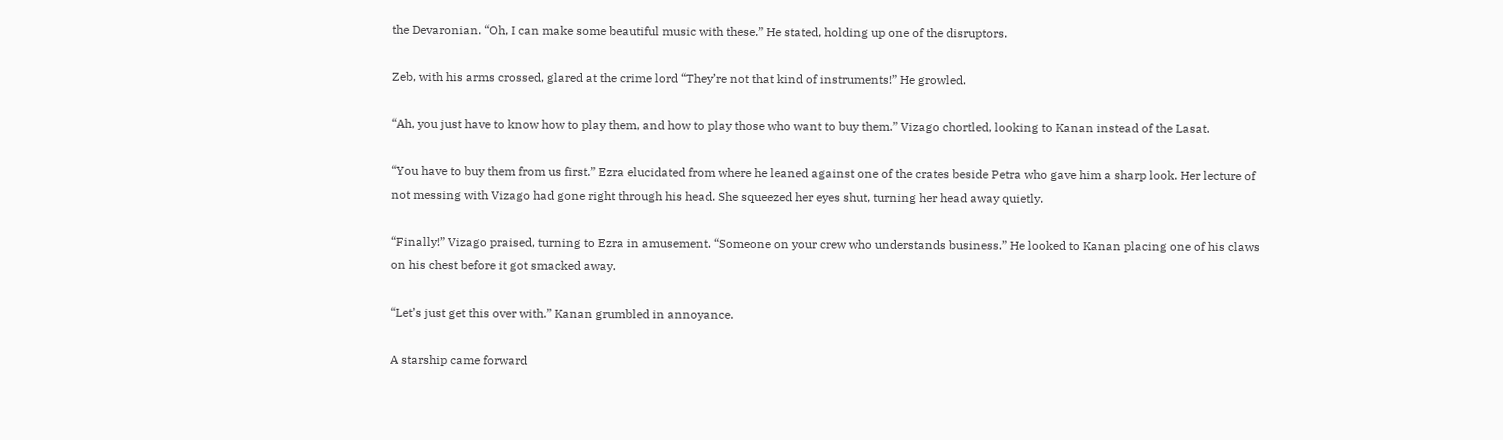the Devaronian. “Oh, I can make some beautiful music with these.” He stated, holding up one of the disruptors.

Zeb, with his arms crossed, glared at the crime lord “They’re not that kind of instruments!” He growled.

“Ah, you just have to know how to play them, and how to play those who want to buy them.” Vizago chortled, looking to Kanan instead of the Lasat.

“You have to buy them from us first.” Ezra elucidated from where he leaned against one of the crates beside Petra who gave him a sharp look. Her lecture of not messing with Vizago had gone right through his head. She squeezed her eyes shut, turning her head away quietly.

“Finally!” Vizago praised, turning to Ezra in amusement. “Someone on your crew who understands business.” He looked to Kanan placing one of his claws on his chest before it got smacked away.

“Let’s just get this over with.” Kanan grumbled in annoyance.

A starship came forward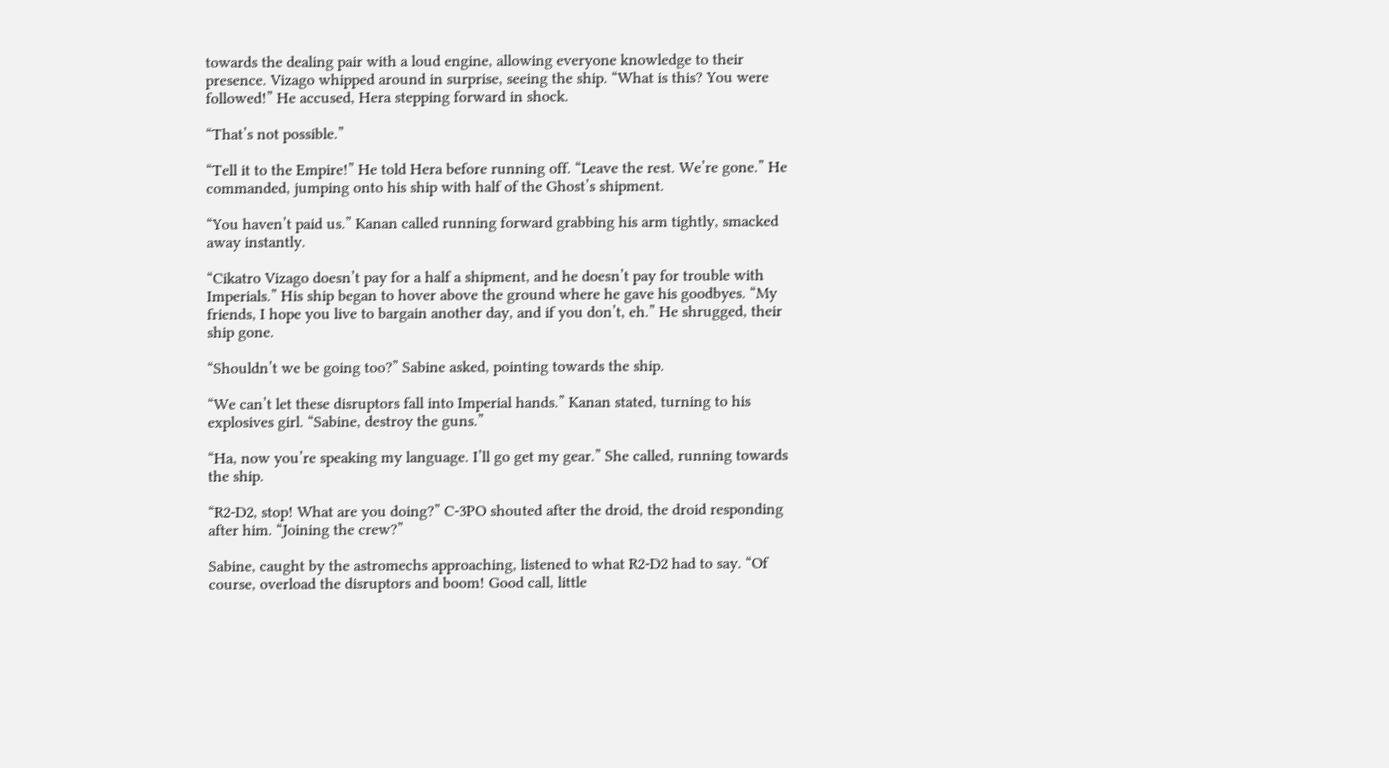towards the dealing pair with a loud engine, allowing everyone knowledge to their presence. Vizago whipped around in surprise, seeing the ship. “What is this? You were followed!” He accused, Hera stepping forward in shock.

“That’s not possible.”

“Tell it to the Empire!” He told Hera before running off. “Leave the rest. We’re gone.” He commanded, jumping onto his ship with half of the Ghost’s shipment.

“You haven’t paid us.” Kanan called running forward grabbing his arm tightly, smacked away instantly.

“Cikatro Vizago doesn’t pay for a half a shipment, and he doesn’t pay for trouble with Imperials.” His ship began to hover above the ground where he gave his goodbyes. “My friends, I hope you live to bargain another day, and if you don’t, eh.” He shrugged, their ship gone.

“Shouldn’t we be going too?” Sabine asked, pointing towards the ship.

“We can’t let these disruptors fall into Imperial hands.” Kanan stated, turning to his explosives girl. “Sabine, destroy the guns.”

“Ha, now you’re speaking my language. I’ll go get my gear.” She called, running towards the ship.

“R2-D2, stop! What are you doing?” C-3PO shouted after the droid, the droid responding after him. “Joining the crew?”

Sabine, caught by the astromechs approaching, listened to what R2-D2 had to say. “Of course, overload the disruptors and boom! Good call, little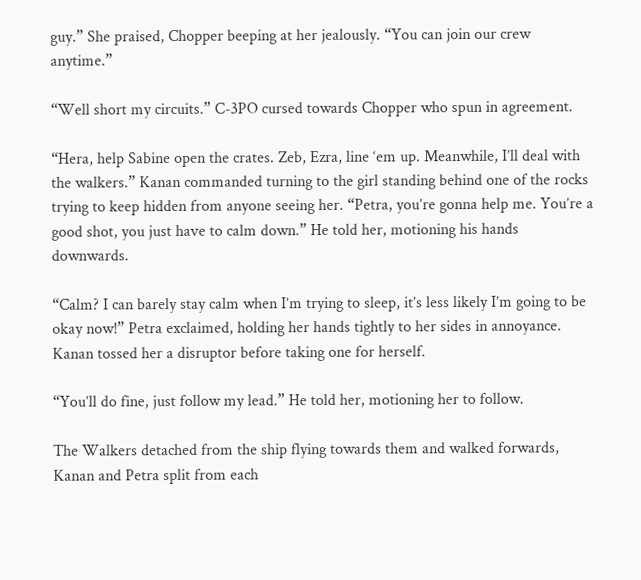guy.” She praised, Chopper beeping at her jealously. “You can join our crew anytime.”

“Well short my circuits.” C-3PO cursed towards Chopper who spun in agreement.

“Hera, help Sabine open the crates. Zeb, Ezra, line ‘em up. Meanwhile, I’ll deal with the walkers.” Kanan commanded turning to the girl standing behind one of the rocks trying to keep hidden from anyone seeing her. “Petra, you’re gonna help me. You’re a good shot, you just have to calm down.” He told her, motioning his hands downwards.

“Calm? I can barely stay calm when I’m trying to sleep, it’s less likely I’m going to be okay now!” Petra exclaimed, holding her hands tightly to her sides in annoyance. Kanan tossed her a disruptor before taking one for herself.

“You’ll do fine, just follow my lead.” He told her, motioning her to follow.

The Walkers detached from the ship flying towards them and walked forwards, Kanan and Petra split from each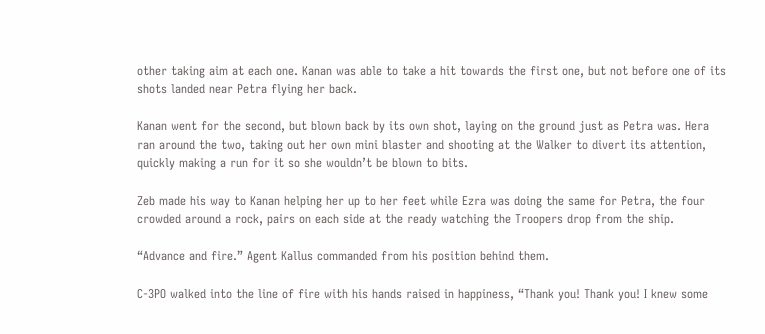other taking aim at each one. Kanan was able to take a hit towards the first one, but not before one of its shots landed near Petra flying her back.

Kanan went for the second, but blown back by its own shot, laying on the ground just as Petra was. Hera ran around the two, taking out her own mini blaster and shooting at the Walker to divert its attention, quickly making a run for it so she wouldn’t be blown to bits.

Zeb made his way to Kanan helping her up to her feet while Ezra was doing the same for Petra, the four crowded around a rock, pairs on each side at the ready watching the Troopers drop from the ship.

“Advance and fire.” Agent Kallus commanded from his position behind them.

C-3PO walked into the line of fire with his hands raised in happiness, “Thank you! Thank you! I knew some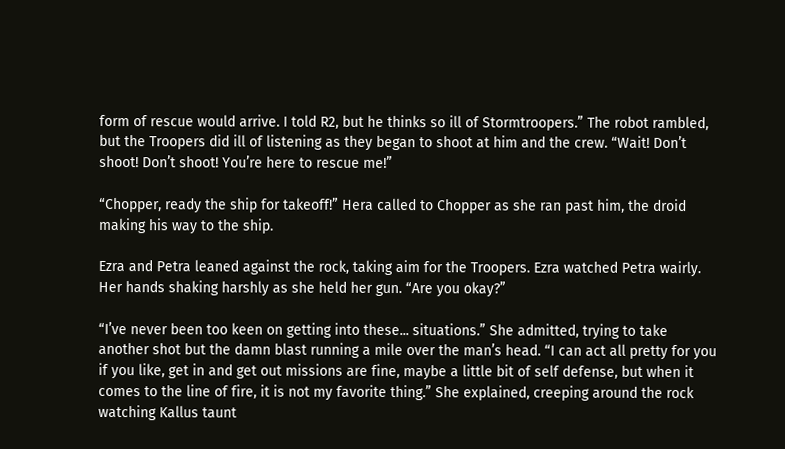form of rescue would arrive. I told R2, but he thinks so ill of Stormtroopers.” The robot rambled, but the Troopers did ill of listening as they began to shoot at him and the crew. “Wait! Don’t shoot! Don’t shoot! You’re here to rescue me!”

“Chopper, ready the ship for takeoff!” Hera called to Chopper as she ran past him, the droid making his way to the ship.

Ezra and Petra leaned against the rock, taking aim for the Troopers. Ezra watched Petra wairly. Her hands shaking harshly as she held her gun. “Are you okay?”

“I’ve never been too keen on getting into these... situations.” She admitted, trying to take another shot but the damn blast running a mile over the man’s head. “I can act all pretty for you if you like, get in and get out missions are fine, maybe a little bit of self defense, but when it comes to the line of fire, it is not my favorite thing.” She explained, creeping around the rock watching Kallus taunt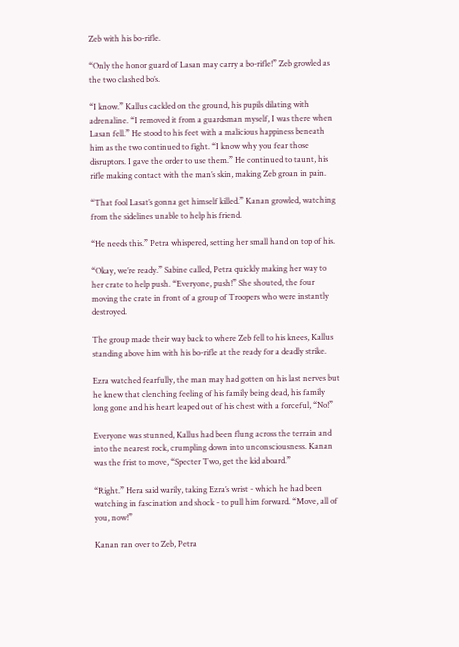Zeb with his bo-rifle.

“Only the honor guard of Lasan may carry a bo-rifle!” Zeb growled as the two clashed bo’s.

“I know.” Kallus cackled on the ground, his pupils dilating with adrenaline. “I removed it from a guardsman myself, I was there when Lasan fell.” He stood to his feet with a malicious happiness beneath him as the two continued to fight. “I know why you fear those disruptors. I gave the order to use them.” He continued to taunt, his rifle making contact with the man’s skin, making Zeb groan in pain.

“That fool Lasat’s gonna get himself killed.” Kanan growled, watching from the sidelines unable to help his friend.

“He needs this.” Petra whispered, setting her small hand on top of his.

“Okay, we’re ready.” Sabine called, Petra quickly making her way to her crate to help push. “Everyone, push!” She shouted, the four moving the crate in front of a group of Troopers who were instantly destroyed.

The group made their way back to where Zeb fell to his knees, Kallus standing above him with his bo-rifle at the ready for a deadly strike.

Ezra watched fearfully, the man may had gotten on his last nerves but he knew that clenching feeling of his family being dead, his family long gone and his heart leaped out of his chest with a forceful, “No!”

Everyone was stunned, Kallus had been flung across the terrain and into the nearest rock, crumpling down into unconsciousness. Kanan was the frist to move, “Specter Two, get the kid aboard.”

“Right.” Hera said warily, taking Ezra’s wrist - which he had been watching in fascination and shock - to pull him forward. “Move, all of you, now!”

Kanan ran over to Zeb, Petra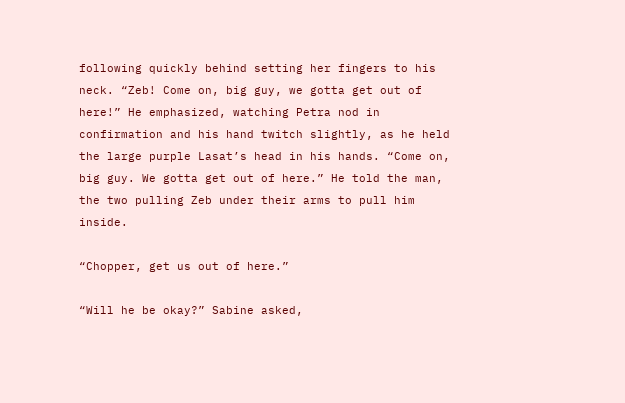following quickly behind setting her fingers to his neck. “Zeb! Come on, big guy, we gotta get out of here!” He emphasized, watching Petra nod in confirmation and his hand twitch slightly, as he held the large purple Lasat’s head in his hands. “Come on, big guy. We gotta get out of here.” He told the man, the two pulling Zeb under their arms to pull him inside.

“Chopper, get us out of here.”

“Will he be okay?” Sabine asked,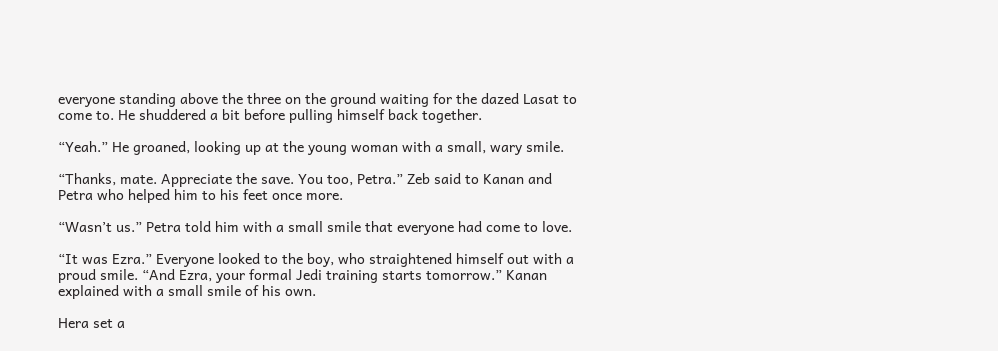everyone standing above the three on the ground waiting for the dazed Lasat to come to. He shuddered a bit before pulling himself back together.

“Yeah.” He groaned, looking up at the young woman with a small, wary smile.

“Thanks, mate. Appreciate the save. You too, Petra.” Zeb said to Kanan and Petra who helped him to his feet once more.

“Wasn’t us.” Petra told him with a small smile that everyone had come to love.

“It was Ezra.” Everyone looked to the boy, who straightened himself out with a proud smile. “And Ezra, your formal Jedi training starts tomorrow.” Kanan explained with a small smile of his own.

Hera set a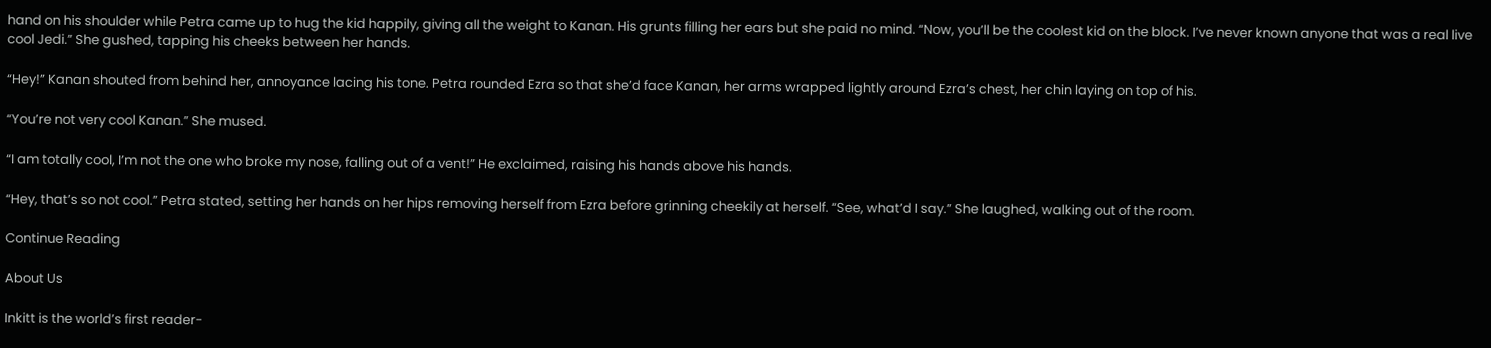hand on his shoulder while Petra came up to hug the kid happily, giving all the weight to Kanan. His grunts filling her ears but she paid no mind. “Now, you’ll be the coolest kid on the block. I’ve never known anyone that was a real live cool Jedi.” She gushed, tapping his cheeks between her hands.

“Hey!” Kanan shouted from behind her, annoyance lacing his tone. Petra rounded Ezra so that she’d face Kanan, her arms wrapped lightly around Ezra’s chest, her chin laying on top of his.

“You’re not very cool Kanan.” She mused.

“I am totally cool, I’m not the one who broke my nose, falling out of a vent!” He exclaimed, raising his hands above his hands.

“Hey, that’s so not cool.” Petra stated, setting her hands on her hips removing herself from Ezra before grinning cheekily at herself. “See, what’d I say.” She laughed, walking out of the room.

Continue Reading

About Us

Inkitt is the world’s first reader-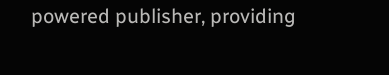powered publisher, providing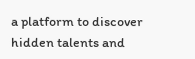a platform to discover hidden talents and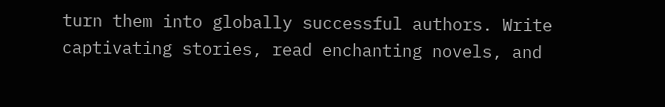turn them into globally successful authors. Write captivating stories, read enchanting novels, and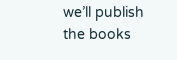we’ll publish the books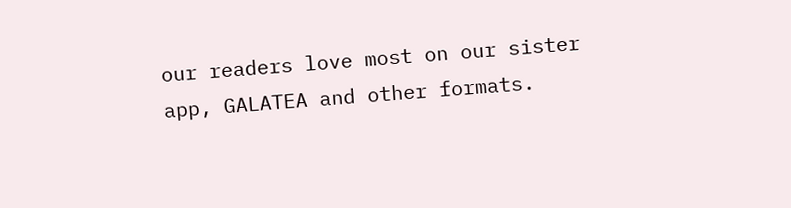our readers love most on our sister app, GALATEA and other formats.